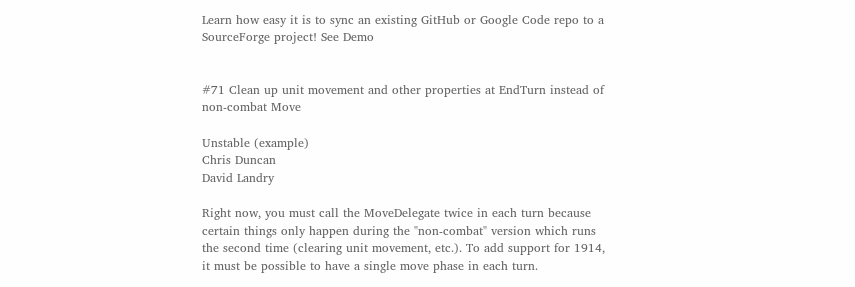Learn how easy it is to sync an existing GitHub or Google Code repo to a SourceForge project! See Demo


#71 Clean up unit movement and other properties at EndTurn instead of non-combat Move

Unstable (example)
Chris Duncan
David Landry

Right now, you must call the MoveDelegate twice in each turn because certain things only happen during the "non-combat" version which runs the second time (clearing unit movement, etc.). To add support for 1914, it must be possible to have a single move phase in each turn.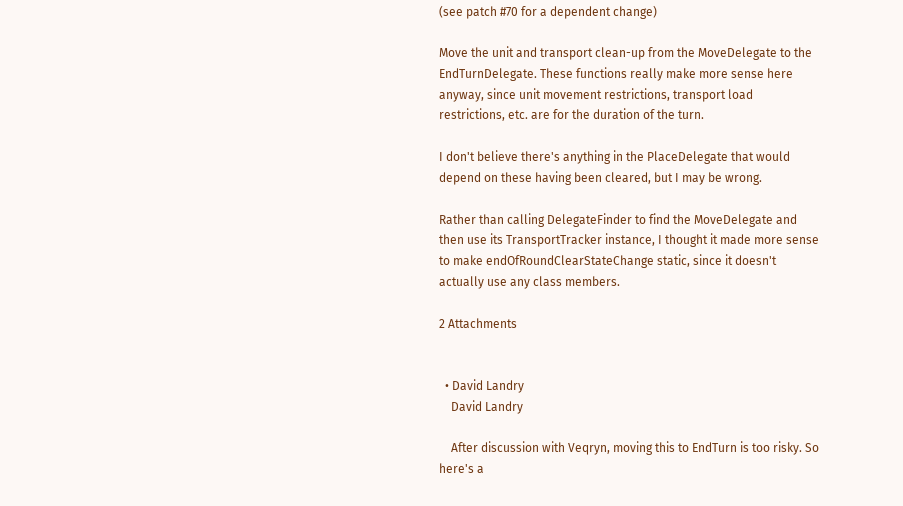(see patch #70 for a dependent change)

Move the unit and transport clean-up from the MoveDelegate to the EndTurnDelegate. These functions really make more sense here anyway, since unit movement restrictions, transport load restrictions, etc. are for the duration of the turn.

I don't believe there's anything in the PlaceDelegate that would depend on these having been cleared, but I may be wrong.

Rather than calling DelegateFinder to find the MoveDelegate and then use its TransportTracker instance, I thought it made more sense to make endOfRoundClearStateChange static, since it doesn't actually use any class members.

2 Attachments


  • David Landry
    David Landry

    After discussion with Veqryn, moving this to EndTurn is too risky. So here's a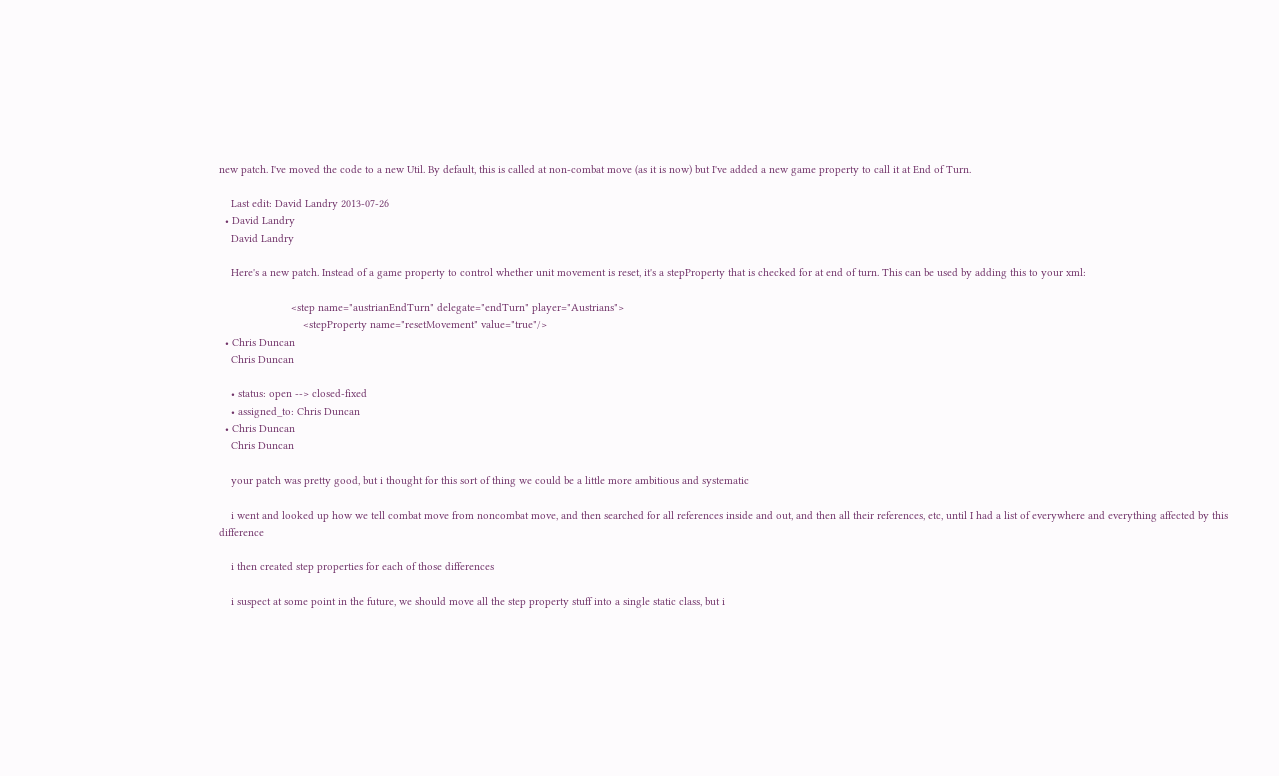new patch. I've moved the code to a new Util. By default, this is called at non-combat move (as it is now) but I've added a new game property to call it at End of Turn.

    Last edit: David Landry 2013-07-26
  • David Landry
    David Landry

    Here's a new patch. Instead of a game property to control whether unit movement is reset, it's a stepProperty that is checked for at end of turn. This can be used by adding this to your xml:

                        <step name="austrianEndTurn" delegate="endTurn" player="Austrians">
                            <stepProperty name="resetMovement" value="true"/>
  • Chris Duncan
    Chris Duncan

    • status: open --> closed-fixed
    • assigned_to: Chris Duncan
  • Chris Duncan
    Chris Duncan

    your patch was pretty good, but i thought for this sort of thing we could be a little more ambitious and systematic

    i went and looked up how we tell combat move from noncombat move, and then searched for all references inside and out, and then all their references, etc, until I had a list of everywhere and everything affected by this difference

    i then created step properties for each of those differences

    i suspect at some point in the future, we should move all the step property stuff into a single static class, but i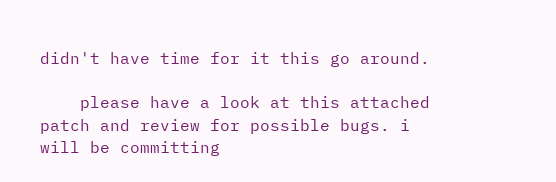didn't have time for it this go around.

    please have a look at this attached patch and review for possible bugs. i will be committing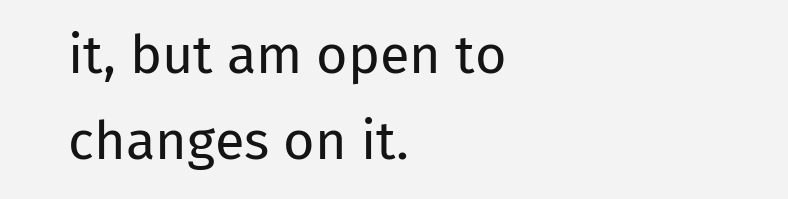it, but am open to changes on it.